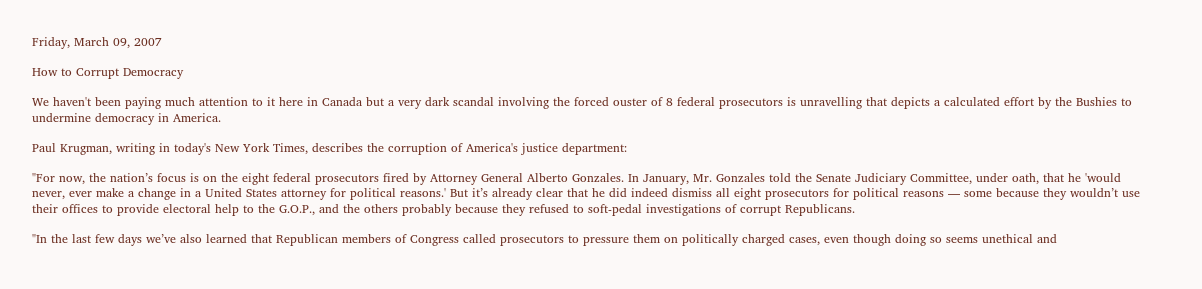Friday, March 09, 2007

How to Corrupt Democracy

We haven't been paying much attention to it here in Canada but a very dark scandal involving the forced ouster of 8 federal prosecutors is unravelling that depicts a calculated effort by the Bushies to undermine democracy in America.

Paul Krugman, writing in today's New York Times, describes the corruption of America's justice department:

"For now, the nation’s focus is on the eight federal prosecutors fired by Attorney General Alberto Gonzales. In January, Mr. Gonzales told the Senate Judiciary Committee, under oath, that he 'would never, ever make a change in a United States attorney for political reasons.' But it’s already clear that he did indeed dismiss all eight prosecutors for political reasons — some because they wouldn’t use their offices to provide electoral help to the G.O.P., and the others probably because they refused to soft-pedal investigations of corrupt Republicans.

"In the last few days we’ve also learned that Republican members of Congress called prosecutors to pressure them on politically charged cases, even though doing so seems unethical and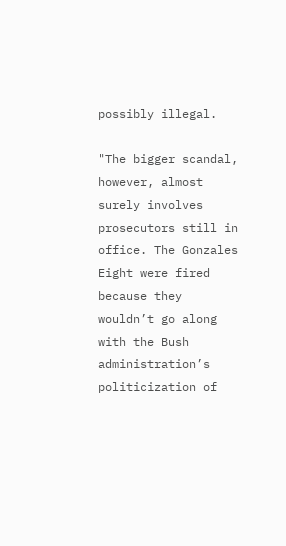possibly illegal.

"The bigger scandal, however, almost surely involves prosecutors still in office. The Gonzales Eight were fired because they wouldn’t go along with the Bush administration’s politicization of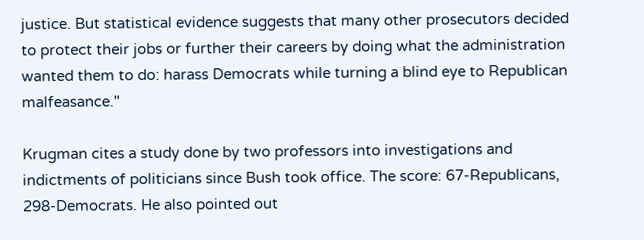justice. But statistical evidence suggests that many other prosecutors decided to protect their jobs or further their careers by doing what the administration wanted them to do: harass Democrats while turning a blind eye to Republican malfeasance."

Krugman cites a study done by two professors into investigations and indictments of politicians since Bush took office. The score: 67-Republicans, 298-Democrats. He also pointed out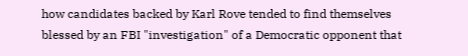how candidates backed by Karl Rove tended to find themselves blessed by an FBI "investigation" of a Democratic opponent that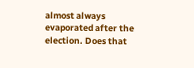almost always evaporated after the election. Does that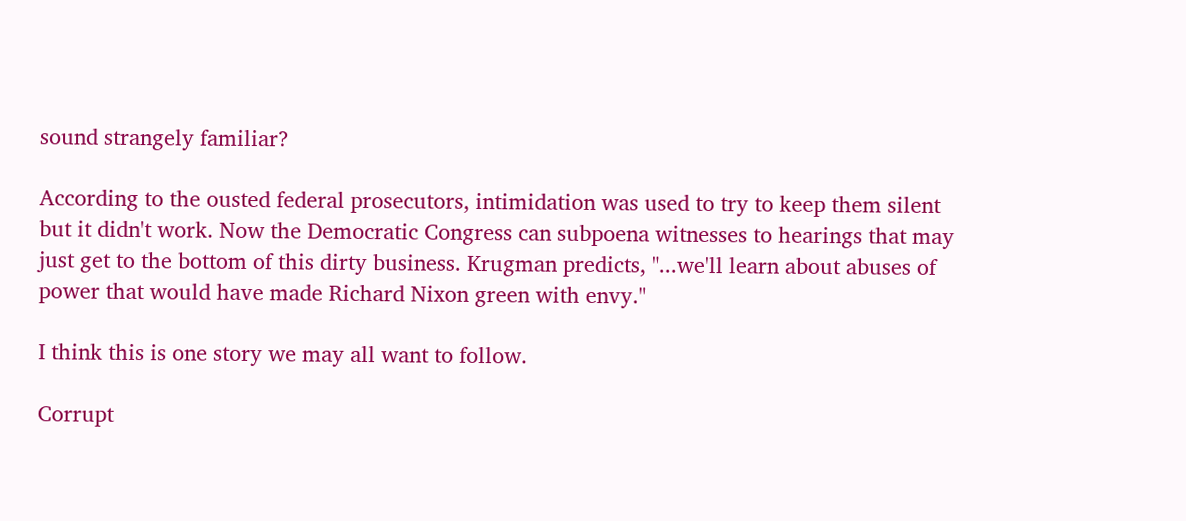sound strangely familiar?

According to the ousted federal prosecutors, intimidation was used to try to keep them silent but it didn't work. Now the Democratic Congress can subpoena witnesses to hearings that may just get to the bottom of this dirty business. Krugman predicts, "...we'll learn about abuses of power that would have made Richard Nixon green with envy."

I think this is one story we may all want to follow.

Corrupt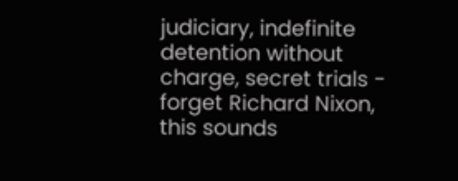judiciary, indefinite detention without charge, secret trials - forget Richard Nixon, this sounds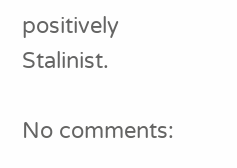positively Stalinist.

No comments: